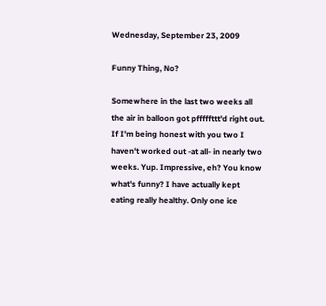Wednesday, September 23, 2009

Funny Thing, No?

Somewhere in the last two weeks all the air in balloon got pfffffttt'd right out. If I'm being honest with you two I haven't worked out -at all- in nearly two weeks. Yup. Impressive, eh? You know what's funny? I have actually kept eating really healthy. Only one ice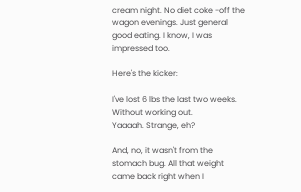cream night. No diet coke -off the wagon evenings. Just general good eating. I know, I was impressed too.

Here's the kicker:

I've lost 6 lbs the last two weeks. Without working out.
Yaaaah. Strange, eh?

And, no, it wasn't from the stomach bug. All that weight came back right when I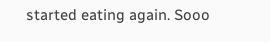started eating again. Sooo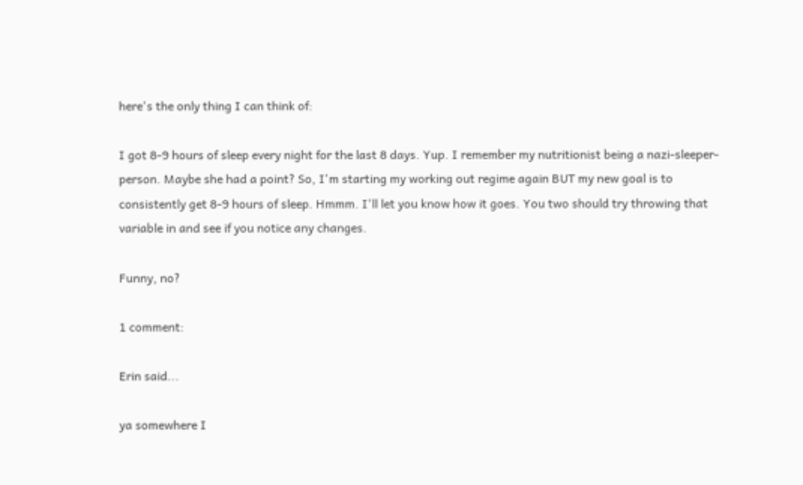here's the only thing I can think of:

I got 8-9 hours of sleep every night for the last 8 days. Yup. I remember my nutritionist being a nazi-sleeper-person. Maybe she had a point? So, I'm starting my working out regime again BUT my new goal is to consistently get 8-9 hours of sleep. Hmmm. I'll let you know how it goes. You two should try throwing that variable in and see if you notice any changes.

Funny, no?

1 comment:

Erin said...

ya somewhere I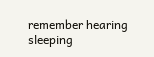remember hearing sleeping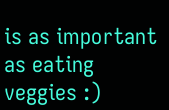is as important as eating veggies :)